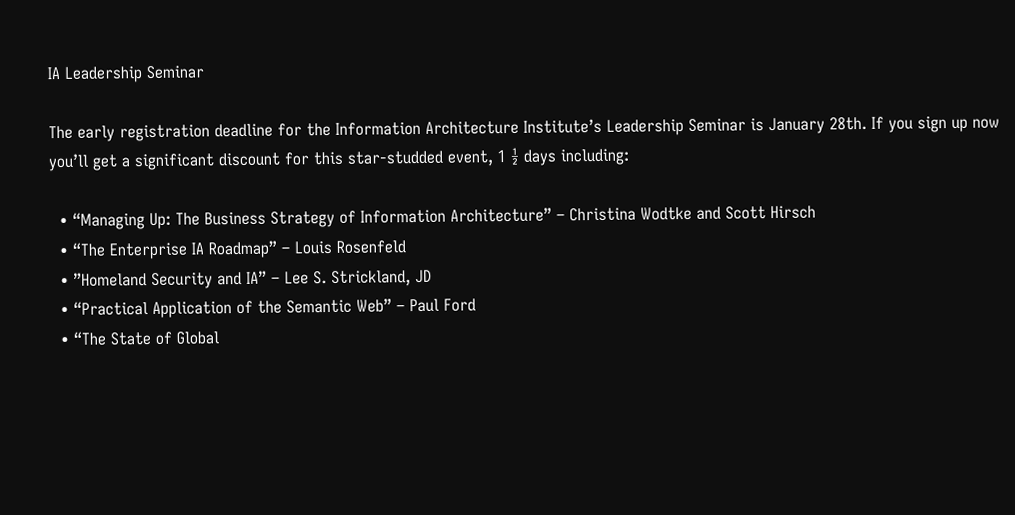IA Leadership Seminar

The early registration deadline for the Information Architecture Institute’s Leadership Seminar is January 28th. If you sign up now you’ll get a significant discount for this star-studded event, 1 ½ days including:

  • “Managing Up: The Business Strategy of Information Architecture” – Christina Wodtke and Scott Hirsch
  • “The Enterprise IA Roadmap” – Louis Rosenfeld
  • ”Homeland Security and IA” – Lee S. Strickland, JD
  • “Practical Application of the Semantic Web” – Paul Ford
  • “The State of Global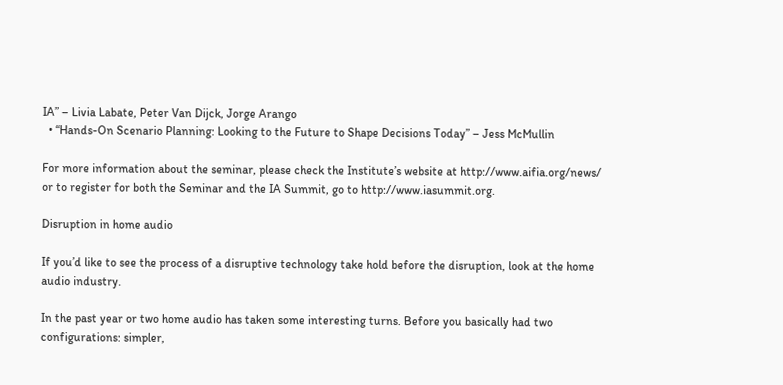IA” – Livia Labate, Peter Van Dijck, Jorge Arango
  • “Hands-On Scenario Planning: Looking to the Future to Shape Decisions Today” – Jess McMullin

For more information about the seminar, please check the Institute’s website at http://www.aifia.org/news/ or to register for both the Seminar and the IA Summit, go to http://www.iasummit.org.

Disruption in home audio

If you’d like to see the process of a disruptive technology take hold before the disruption, look at the home audio industry.

In the past year or two home audio has taken some interesting turns. Before you basically had two configurations: simpler,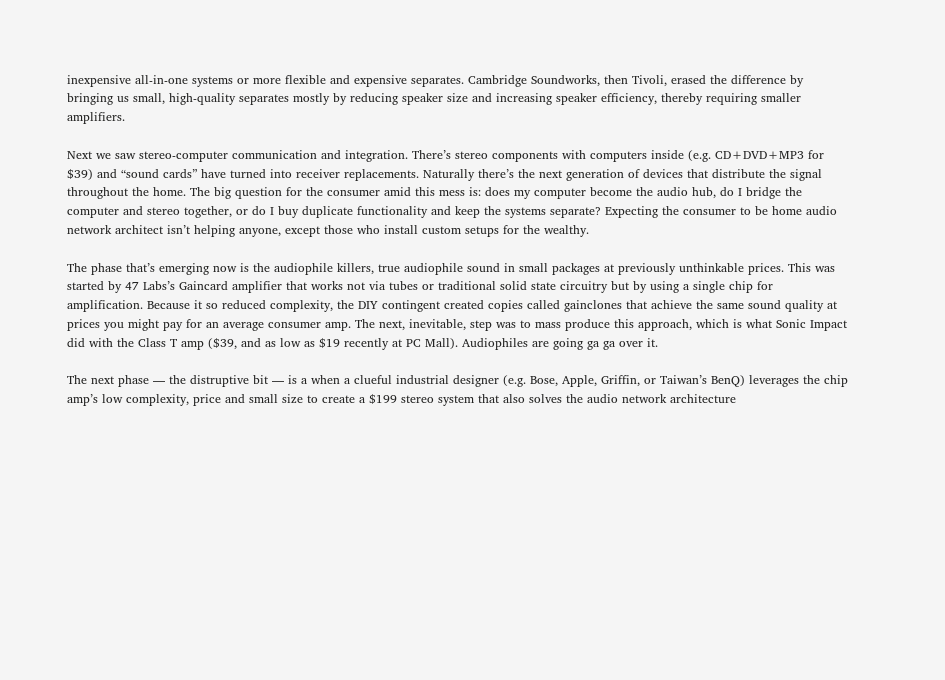inexpensive all-in-one systems or more flexible and expensive separates. Cambridge Soundworks, then Tivoli, erased the difference by bringing us small, high-quality separates mostly by reducing speaker size and increasing speaker efficiency, thereby requiring smaller amplifiers.

Next we saw stereo-computer communication and integration. There’s stereo components with computers inside (e.g. CD+DVD+MP3 for $39) and “sound cards” have turned into receiver replacements. Naturally there’s the next generation of devices that distribute the signal throughout the home. The big question for the consumer amid this mess is: does my computer become the audio hub, do I bridge the computer and stereo together, or do I buy duplicate functionality and keep the systems separate? Expecting the consumer to be home audio network architect isn’t helping anyone, except those who install custom setups for the wealthy.

The phase that’s emerging now is the audiophile killers, true audiophile sound in small packages at previously unthinkable prices. This was started by 47 Labs’s Gaincard amplifier that works not via tubes or traditional solid state circuitry but by using a single chip for amplification. Because it so reduced complexity, the DIY contingent created copies called gainclones that achieve the same sound quality at prices you might pay for an average consumer amp. The next, inevitable, step was to mass produce this approach, which is what Sonic Impact did with the Class T amp ($39, and as low as $19 recently at PC Mall). Audiophiles are going ga ga over it.

The next phase — the distruptive bit — is a when a clueful industrial designer (e.g. Bose, Apple, Griffin, or Taiwan’s BenQ) leverages the chip amp’s low complexity, price and small size to create a $199 stereo system that also solves the audio network architecture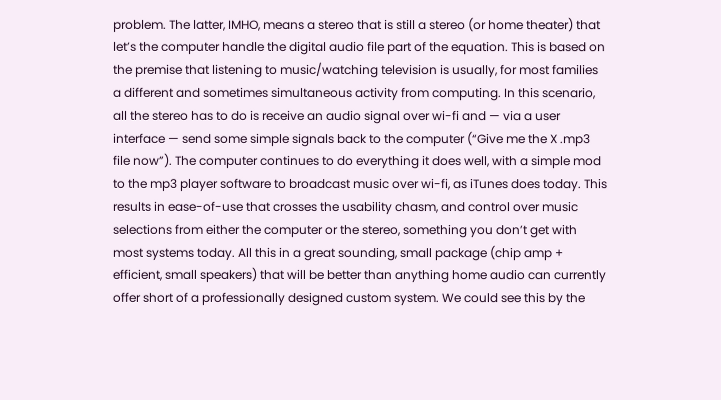problem. The latter, IMHO, means a stereo that is still a stereo (or home theater) that let’s the computer handle the digital audio file part of the equation. This is based on the premise that listening to music/watching television is usually, for most families a different and sometimes simultaneous activity from computing. In this scenario, all the stereo has to do is receive an audio signal over wi-fi and — via a user interface — send some simple signals back to the computer (“Give me the X .mp3 file now”). The computer continues to do everything it does well, with a simple mod to the mp3 player software to broadcast music over wi-fi, as iTunes does today. This results in ease-of-use that crosses the usability chasm, and control over music selections from either the computer or the stereo, something you don’t get with most systems today. All this in a great sounding, small package (chip amp + efficient, small speakers) that will be better than anything home audio can currently offer short of a professionally designed custom system. We could see this by the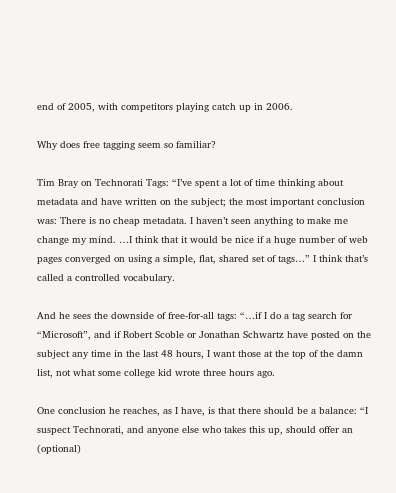end of 2005, with competitors playing catch up in 2006.

Why does free tagging seem so familiar?

Tim Bray on Technorati Tags: “I’ve spent a lot of time thinking about metadata and have written on the subject; the most important conclusion was: There is no cheap metadata. I haven’t seen anything to make me change my mind. …I think that it would be nice if a huge number of web pages converged on using a simple, flat, shared set of tags…” I think that’s called a controlled vocabulary.

And he sees the downside of free-for-all tags: “…if I do a tag search for “Microsoft”, and if Robert Scoble or Jonathan Schwartz have posted on the subject any time in the last 48 hours, I want those at the top of the damn list, not what some college kid wrote three hours ago.

One conclusion he reaches, as I have, is that there should be a balance: “I suspect Technorati, and anyone else who takes this up, should offer an (optional)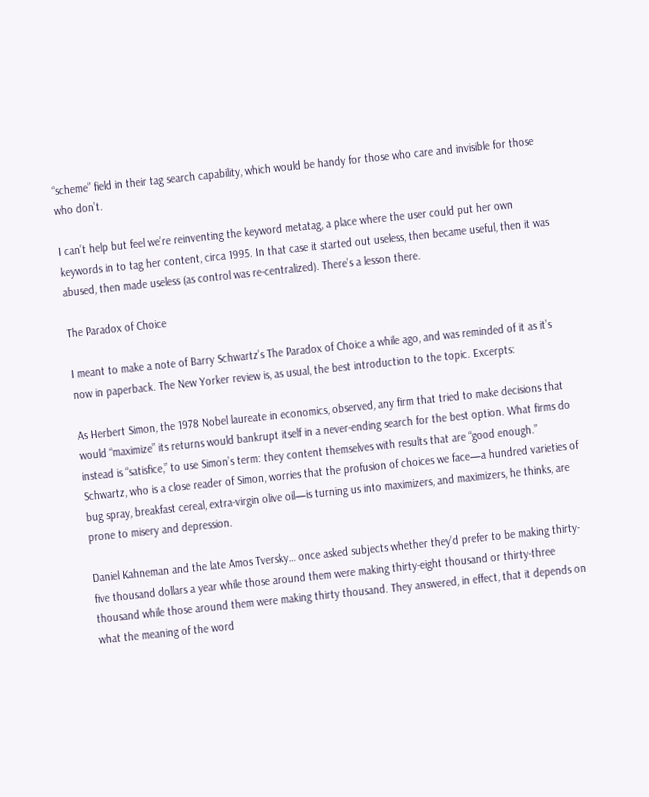“scheme” field in their tag search capability, which would be handy for those who care and invisible for those who don’t.

I can’t help but feel we’re reinventing the keyword metatag, a place where the user could put her own keywords in to tag her content, circa 1995. In that case it started out useless, then became useful, then it was abused, then made useless (as control was re-centralized). There’s a lesson there.

The Paradox of Choice

I meant to make a note of Barry Schwartz’s The Paradox of Choice a while ago, and was reminded of it as it’s now in paperback. The New Yorker review is, as usual, the best introduction to the topic. Excerpts:

As Herbert Simon, the 1978 Nobel laureate in economics, observed, any firm that tried to make decisions that would “maximize” its returns would bankrupt itself in a never-ending search for the best option. What firms do instead is “satisfice,” to use Simon’s term: they content themselves with results that are “good enough.” Schwartz, who is a close reader of Simon, worries that the profusion of choices we face—a hundred varieties of bug spray, breakfast cereal, extra-virgin olive oil—is turning us into maximizers, and maximizers, he thinks, are prone to misery and depression.

Daniel Kahneman and the late Amos Tversky… once asked subjects whether they’d prefer to be making thirty-five thousand dollars a year while those around them were making thirty-eight thousand or thirty-three thousand while those around them were making thirty thousand. They answered, in effect, that it depends on what the meaning of the word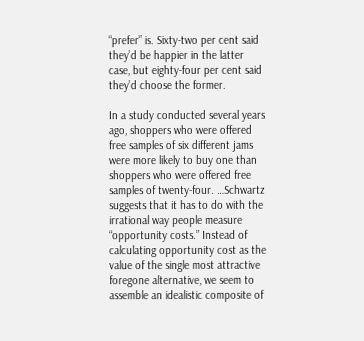“prefer” is. Sixty-two per cent said they’d be happier in the latter case, but eighty-four per cent said they’d choose the former.

In a study conducted several years ago, shoppers who were offered free samples of six different jams were more likely to buy one than shoppers who were offered free samples of twenty-four. …Schwartz suggests that it has to do with the irrational way people measure “opportunity costs.” Instead of calculating opportunity cost as the value of the single most attractive foregone alternative, we seem to assemble an idealistic composite of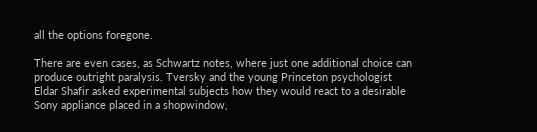all the options foregone.

There are even cases, as Schwartz notes, where just one additional choice can produce outright paralysis. Tversky and the young Princeton psychologist Eldar Shafir asked experimental subjects how they would react to a desirable Sony appliance placed in a shopwindow,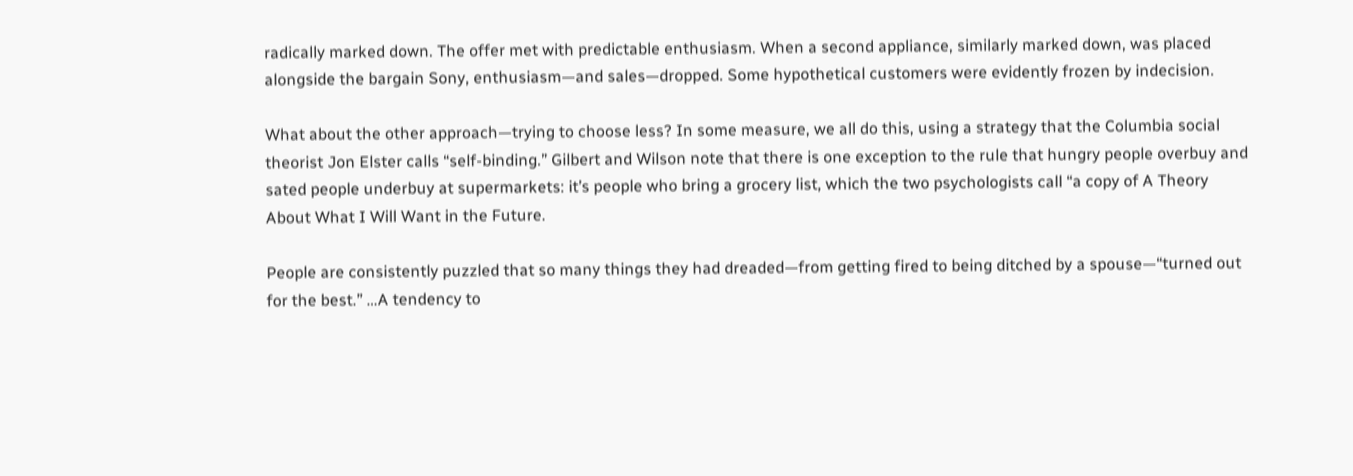radically marked down. The offer met with predictable enthusiasm. When a second appliance, similarly marked down, was placed alongside the bargain Sony, enthusiasm—and sales—dropped. Some hypothetical customers were evidently frozen by indecision.

What about the other approach—trying to choose less? In some measure, we all do this, using a strategy that the Columbia social theorist Jon Elster calls “self-binding.” Gilbert and Wilson note that there is one exception to the rule that hungry people overbuy and sated people underbuy at supermarkets: it’s people who bring a grocery list, which the two psychologists call “a copy of A Theory About What I Will Want in the Future.

People are consistently puzzled that so many things they had dreaded—from getting fired to being ditched by a spouse—“turned out for the best.” …A tendency to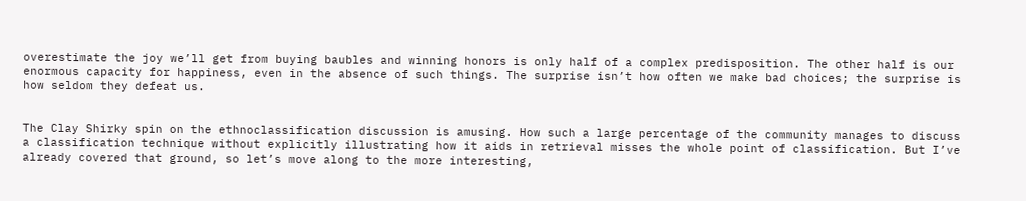overestimate the joy we’ll get from buying baubles and winning honors is only half of a complex predisposition. The other half is our enormous capacity for happiness, even in the absence of such things. The surprise isn’t how often we make bad choices; the surprise is how seldom they defeat us.


The Clay Shirky spin on the ethnoclassification discussion is amusing. How such a large percentage of the community manages to discuss a classification technique without explicitly illustrating how it aids in retrieval misses the whole point of classification. But I’ve already covered that ground, so let’s move along to the more interesting,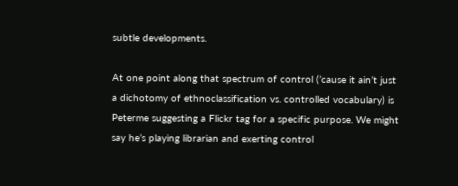subtle developments.

At one point along that spectrum of control (’cause it ain’t just a dichotomy of ethnoclassification vs. controlled vocabulary) is Peterme suggesting a Flickr tag for a specific purpose. We might say he’s playing librarian and exerting control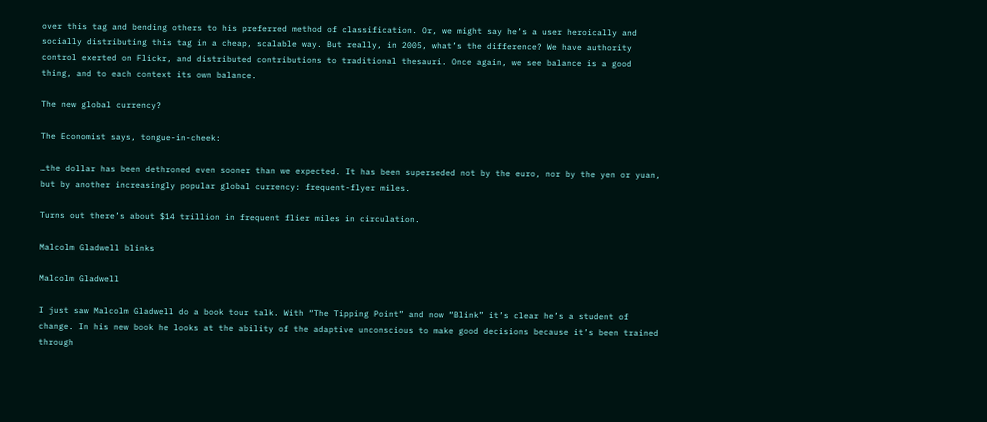over this tag and bending others to his preferred method of classification. Or, we might say he’s a user heroically and socially distributing this tag in a cheap, scalable way. But really, in 2005, what’s the difference? We have authority control exerted on Flickr, and distributed contributions to traditional thesauri. Once again, we see balance is a good thing, and to each context its own balance.

The new global currency?

The Economist says, tongue-in-cheek:

…the dollar has been dethroned even sooner than we expected. It has been superseded not by the euro, nor by the yen or yuan, but by another increasingly popular global currency: frequent-flyer miles.

Turns out there’s about $14 trillion in frequent flier miles in circulation.

Malcolm Gladwell blinks

Malcolm Gladwell

I just saw Malcolm Gladwell do a book tour talk. With “The Tipping Point” and now “Blink” it’s clear he’s a student of change. In his new book he looks at the ability of the adaptive unconscious to make good decisions because it’s been trained through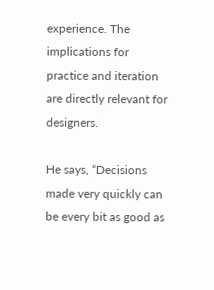experience. The implications for practice and iteration are directly relevant for designers.

He says, “Decisions made very quickly can be every bit as good as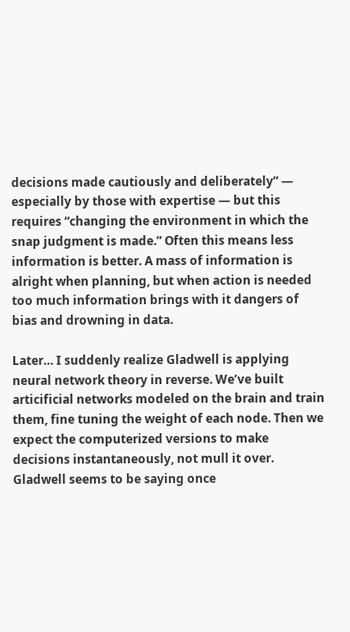decisions made cautiously and deliberately” — especially by those with expertise — but this requires “changing the environment in which the snap judgment is made.” Often this means less information is better. A mass of information is alright when planning, but when action is needed too much information brings with it dangers of bias and drowning in data.

Later… I suddenly realize Gladwell is applying neural network theory in reverse. We’ve built articificial networks modeled on the brain and train them, fine tuning the weight of each node. Then we expect the computerized versions to make decisions instantaneously, not mull it over. Gladwell seems to be saying once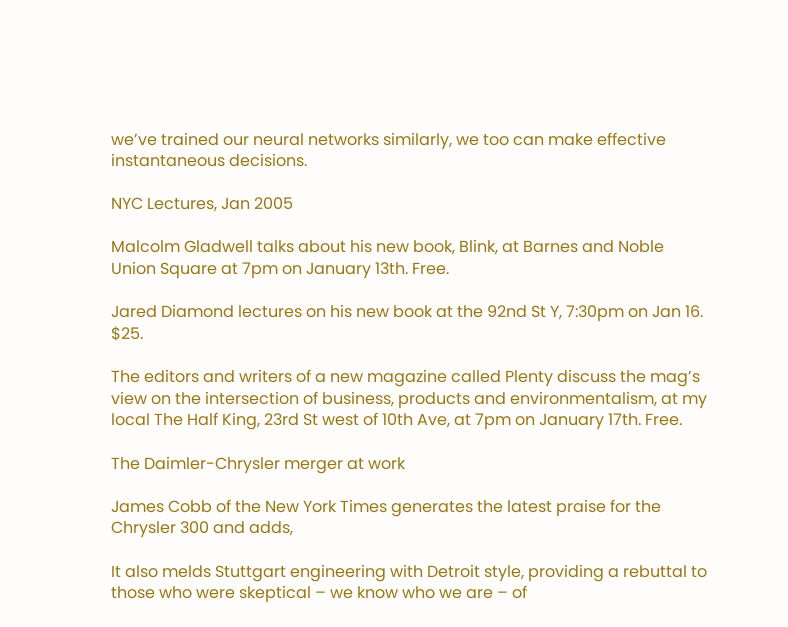we’ve trained our neural networks similarly, we too can make effective instantaneous decisions.

NYC Lectures, Jan 2005

Malcolm Gladwell talks about his new book, Blink, at Barnes and Noble Union Square at 7pm on January 13th. Free.

Jared Diamond lectures on his new book at the 92nd St Y, 7:30pm on Jan 16. $25.

The editors and writers of a new magazine called Plenty discuss the mag’s view on the intersection of business, products and environmentalism, at my local The Half King, 23rd St west of 10th Ave, at 7pm on January 17th. Free.

The Daimler-Chrysler merger at work

James Cobb of the New York Times generates the latest praise for the Chrysler 300 and adds,

It also melds Stuttgart engineering with Detroit style, providing a rebuttal to those who were skeptical – we know who we are – of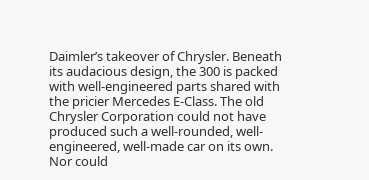Daimler’s takeover of Chrysler. Beneath its audacious design, the 300 is packed with well-engineered parts shared with the pricier Mercedes E-Class. The old Chrysler Corporation could not have produced such a well-rounded, well-engineered, well-made car on its own. Nor could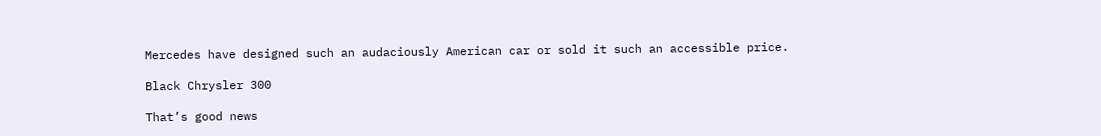Mercedes have designed such an audaciously American car or sold it such an accessible price.

Black Chrysler 300

That’s good news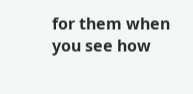for them when you see how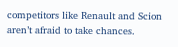competitors like Renault and Scion aren’t afraid to take chances.